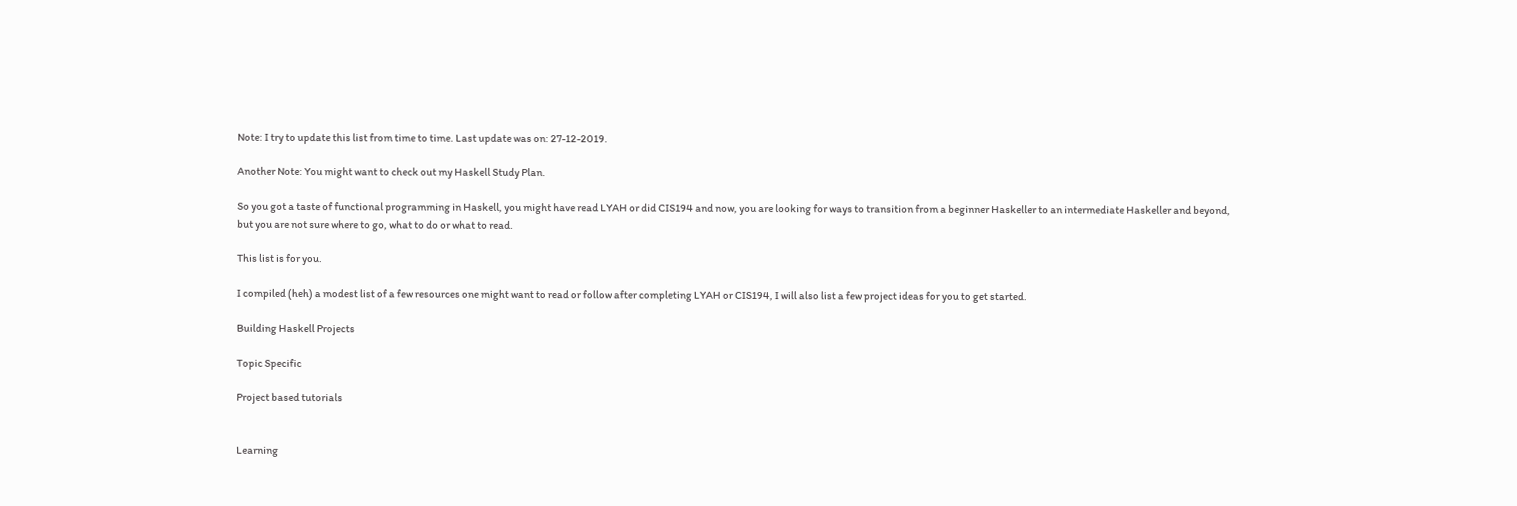Note: I try to update this list from time to time. Last update was on: 27-12-2019.

Another Note: You might want to check out my Haskell Study Plan.

So you got a taste of functional programming in Haskell, you might have read LYAH or did CIS194 and now, you are looking for ways to transition from a beginner Haskeller to an intermediate Haskeller and beyond, but you are not sure where to go, what to do or what to read.

This list is for you.

I compiled (heh) a modest list of a few resources one might want to read or follow after completing LYAH or CIS194, I will also list a few project ideas for you to get started.

Building Haskell Projects

Topic Specific

Project based tutorials


Learning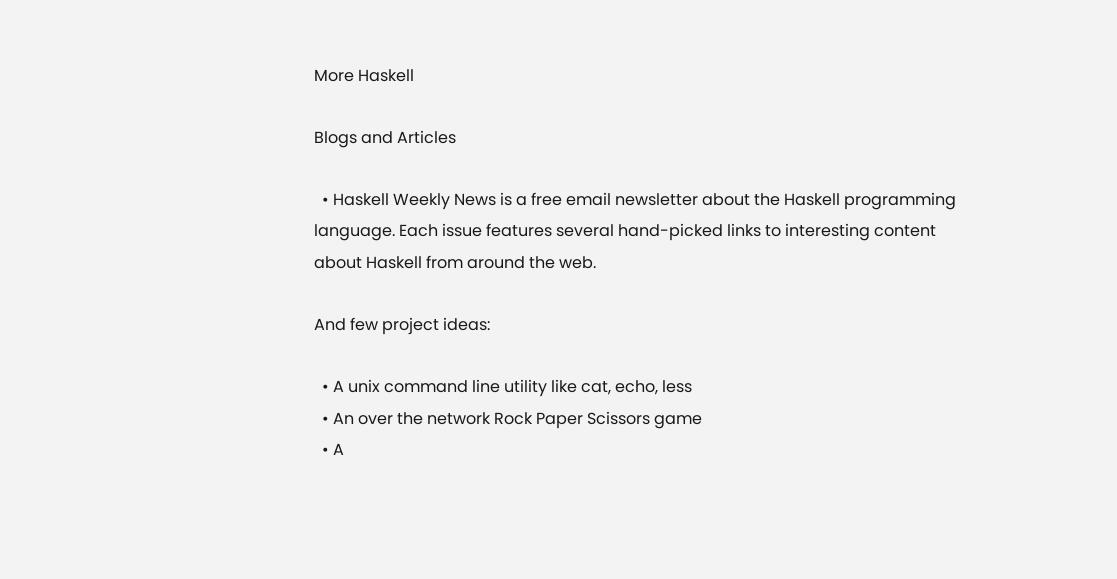More Haskell

Blogs and Articles

  • Haskell Weekly News is a free email newsletter about the Haskell programming language. Each issue features several hand-picked links to interesting content about Haskell from around the web.

And few project ideas:

  • A unix command line utility like cat, echo, less
  • An over the network Rock Paper Scissors game
  • A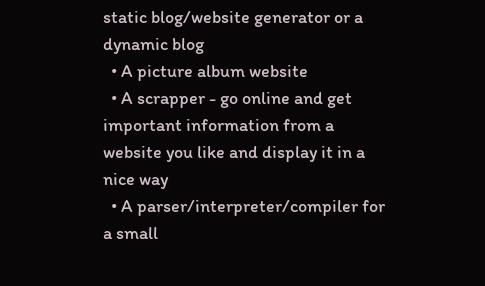static blog/website generator or a dynamic blog
  • A picture album website
  • A scrapper - go online and get important information from a website you like and display it in a nice way
  • A parser/interpreter/compiler for a small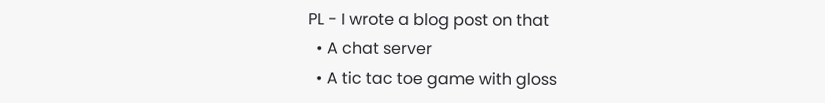PL - I wrote a blog post on that
  • A chat server
  • A tic tac toe game with gloss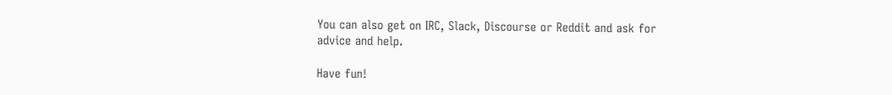You can also get on IRC, Slack, Discourse or Reddit and ask for advice and help.

Have fun!